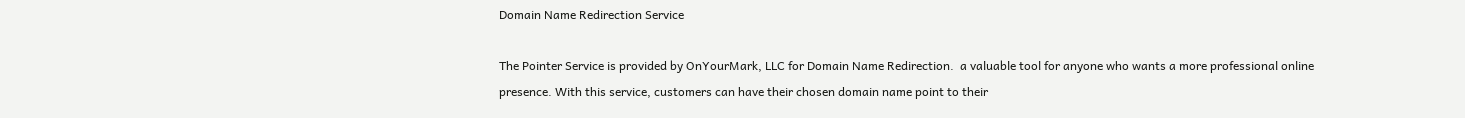Domain Name Redirection Service

The Pointer Service is provided by OnYourMark, LLC for Domain Name Redirection.  a valuable tool for anyone who wants a more professional online presence. With this service, customers can have their chosen domain name point to their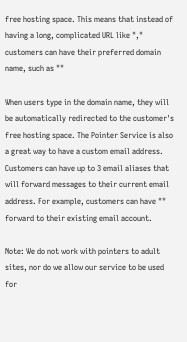free hosting space. This means that instead of having a long, complicated URL like "," customers can have their preferred domain name, such as ""

When users type in the domain name, they will be automatically redirected to the customer's free hosting space. The Pointer Service is also a great way to have a custom email address. Customers can have up to 3 email aliases that will forward messages to their current email address. For example, customers can have "" forward to their existing email account.

Note: We do not work with pointers to adult sites, nor do we allow our service to be used for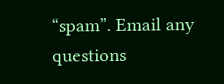“spam”. Email any questions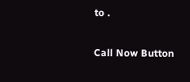to .

Call Now Button